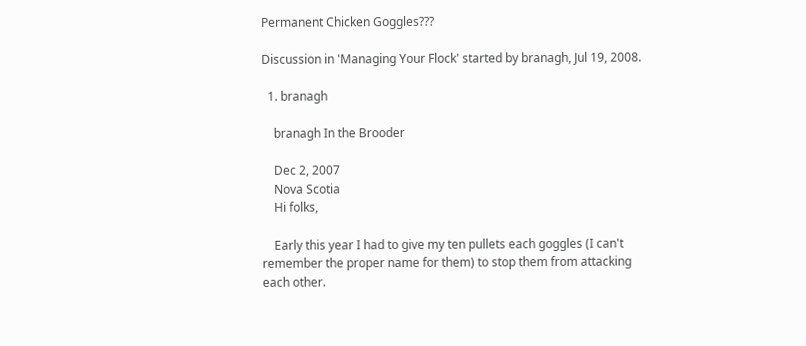Permanent Chicken Goggles???

Discussion in 'Managing Your Flock' started by branagh, Jul 19, 2008.

  1. branagh

    branagh In the Brooder

    Dec 2, 2007
    Nova Scotia
    Hi folks,

    Early this year I had to give my ten pullets each goggles (I can't remember the proper name for them) to stop them from attacking each other.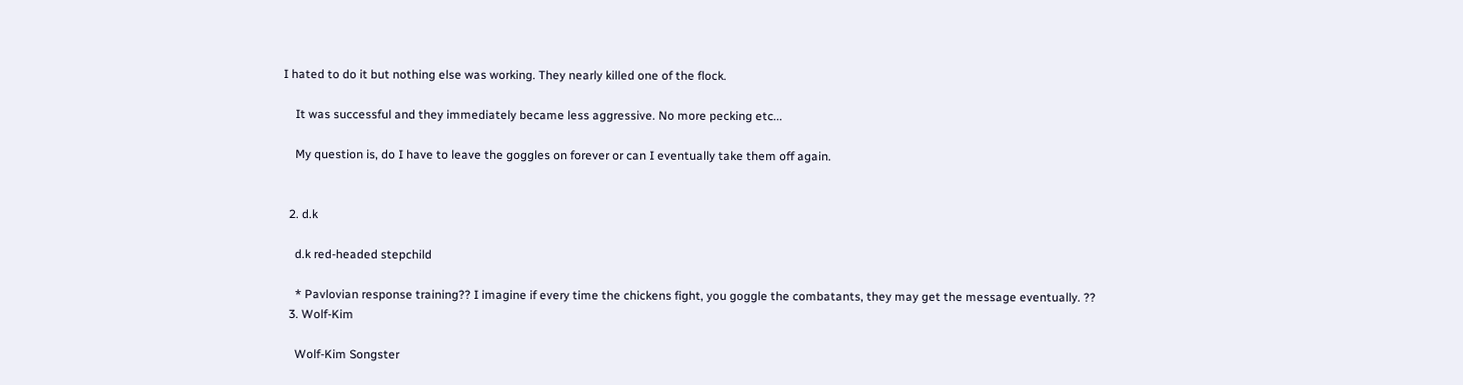I hated to do it but nothing else was working. They nearly killed one of the flock.

    It was successful and they immediately became less aggressive. No more pecking etc...

    My question is, do I have to leave the goggles on forever or can I eventually take them off again.


  2. d.k

    d.k red-headed stepchild

    * Pavlovian response training?? I imagine if every time the chickens fight, you goggle the combatants, they may get the message eventually. ??
  3. Wolf-Kim

    Wolf-Kim Songster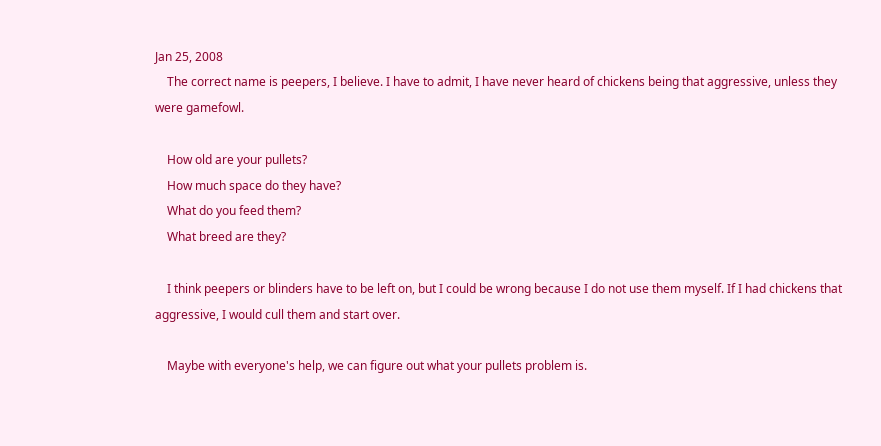Jan 25, 2008
    The correct name is peepers, I believe. I have to admit, I have never heard of chickens being that aggressive, unless they were gamefowl.

    How old are your pullets?
    How much space do they have?
    What do you feed them?
    What breed are they?

    I think peepers or blinders have to be left on, but I could be wrong because I do not use them myself. If I had chickens that aggressive, I would cull them and start over.

    Maybe with everyone's help, we can figure out what your pullets problem is.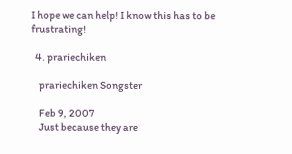I hope we can help! I know this has to be frustrating!

  4. prariechiken

    prariechiken Songster

    Feb 9, 2007
    Just because they are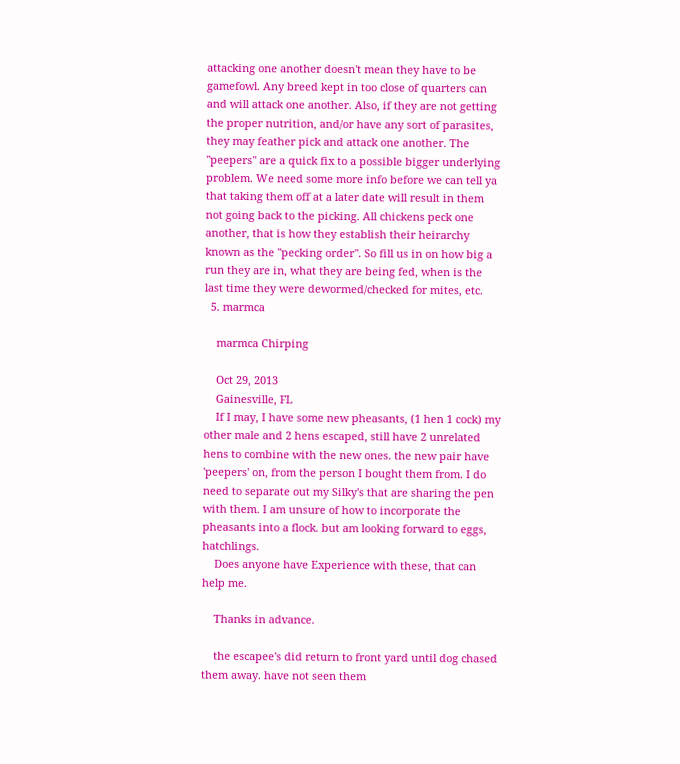attacking one another doesn't mean they have to be gamefowl. Any breed kept in too close of quarters can and will attack one another. Also, if they are not getting the proper nutrition, and/or have any sort of parasites, they may feather pick and attack one another. The "peepers" are a quick fix to a possible bigger underlying problem. We need some more info before we can tell ya that taking them off at a later date will result in them not going back to the picking. All chickens peck one another, that is how they establish their heirarchy known as the "pecking order". So fill us in on how big a run they are in, what they are being fed, when is the last time they were dewormed/checked for mites, etc.
  5. marmca

    marmca Chirping

    Oct 29, 2013
    Gainesville, FL
    If I may, I have some new pheasants, (1 hen 1 cock) my other male and 2 hens escaped, still have 2 unrelated hens to combine with the new ones. the new pair have 'peepers' on, from the person I bought them from. I do need to separate out my Silky's that are sharing the pen with them. I am unsure of how to incorporate the pheasants into a flock. but am looking forward to eggs, hatchlings.
    Does anyone have Experience with these, that can help me.

    Thanks in advance.

    the escapee's did return to front yard until dog chased them away. have not seen them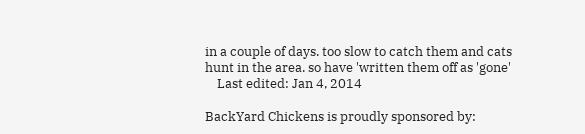in a couple of days. too slow to catch them and cats hunt in the area. so have 'written them off as 'gone'
    Last edited: Jan 4, 2014

BackYard Chickens is proudly sponsored by: